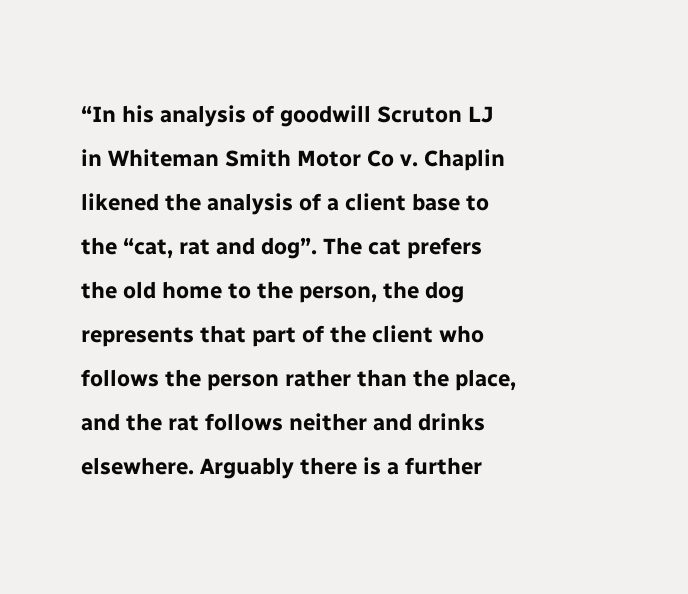“In his analysis of goodwill Scruton LJ in Whiteman Smith Motor Co v. Chaplin likened the analysis of a client base to the “cat, rat and dog”. The cat prefers the old home to the person, the dog represents that part of the client who follows the person rather than the place, and the rat follows neither and drinks elsewhere. Arguably there is a further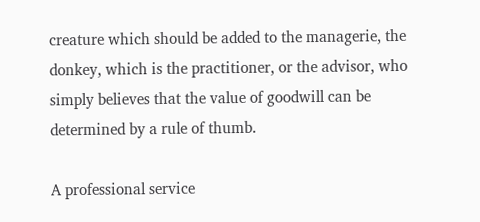creature which should be added to the managerie, the donkey, which is the practitioner, or the advisor, who simply believes that the value of goodwill can be determined by a rule of thumb.

A professional service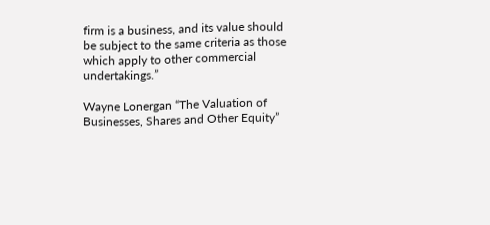firm is a business, and its value should be subject to the same criteria as those which apply to other commercial undertakings.”

Wayne Lonergan “The Valuation of Businesses, Shares and Other Equity”